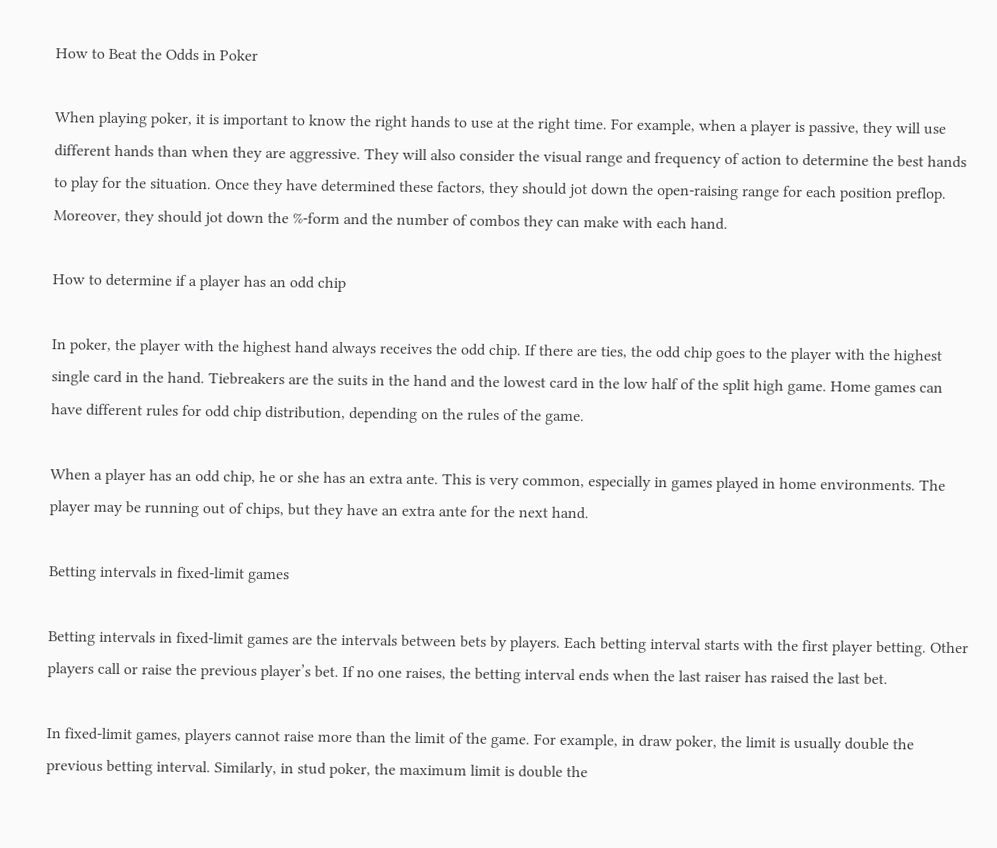How to Beat the Odds in Poker

When playing poker, it is important to know the right hands to use at the right time. For example, when a player is passive, they will use different hands than when they are aggressive. They will also consider the visual range and frequency of action to determine the best hands to play for the situation. Once they have determined these factors, they should jot down the open-raising range for each position preflop. Moreover, they should jot down the %-form and the number of combos they can make with each hand.

How to determine if a player has an odd chip

In poker, the player with the highest hand always receives the odd chip. If there are ties, the odd chip goes to the player with the highest single card in the hand. Tiebreakers are the suits in the hand and the lowest card in the low half of the split high game. Home games can have different rules for odd chip distribution, depending on the rules of the game.

When a player has an odd chip, he or she has an extra ante. This is very common, especially in games played in home environments. The player may be running out of chips, but they have an extra ante for the next hand.

Betting intervals in fixed-limit games

Betting intervals in fixed-limit games are the intervals between bets by players. Each betting interval starts with the first player betting. Other players call or raise the previous player’s bet. If no one raises, the betting interval ends when the last raiser has raised the last bet.

In fixed-limit games, players cannot raise more than the limit of the game. For example, in draw poker, the limit is usually double the previous betting interval. Similarly, in stud poker, the maximum limit is double the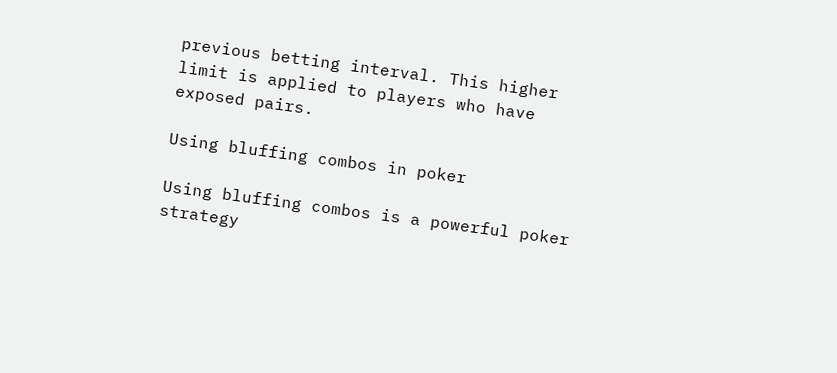previous betting interval. This higher limit is applied to players who have exposed pairs.

Using bluffing combos in poker

Using bluffing combos is a powerful poker strategy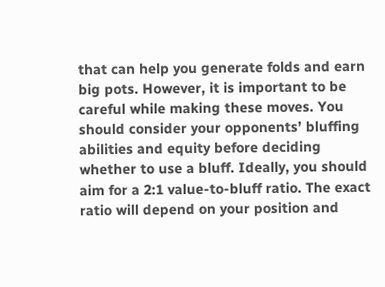that can help you generate folds and earn big pots. However, it is important to be careful while making these moves. You should consider your opponents’ bluffing abilities and equity before deciding whether to use a bluff. Ideally, you should aim for a 2:1 value-to-bluff ratio. The exact ratio will depend on your position and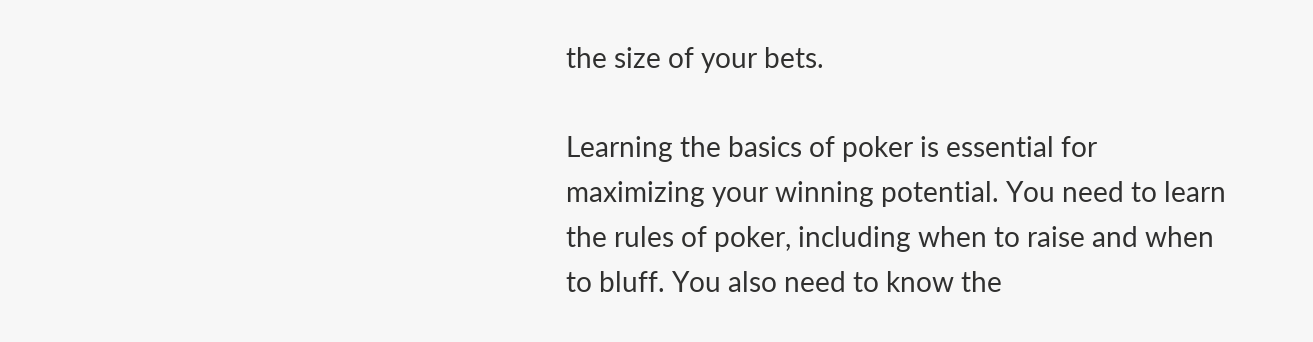the size of your bets.

Learning the basics of poker is essential for maximizing your winning potential. You need to learn the rules of poker, including when to raise and when to bluff. You also need to know the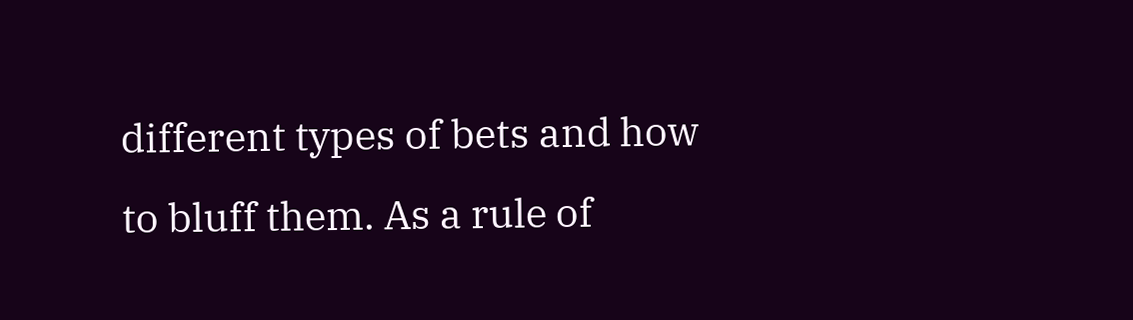different types of bets and how to bluff them. As a rule of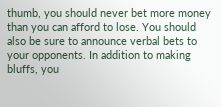thumb, you should never bet more money than you can afford to lose. You should also be sure to announce verbal bets to your opponents. In addition to making bluffs, you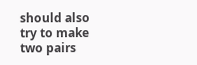should also try to make two pairs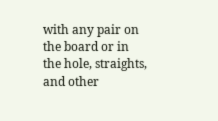with any pair on the board or in the hole, straights, and other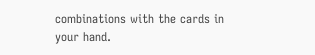combinations with the cards in your hand.